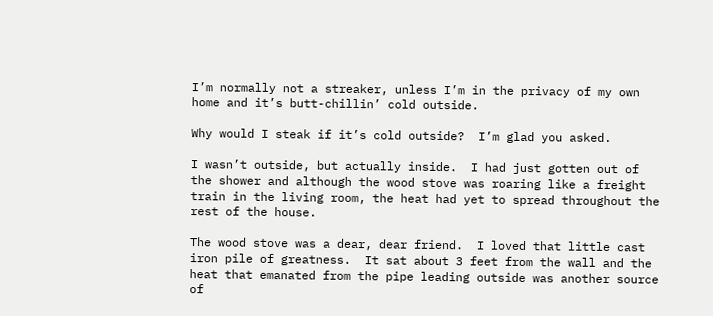I’m normally not a streaker, unless I’m in the privacy of my own home and it’s butt-chillin’ cold outside.

Why would I steak if it’s cold outside?  I’m glad you asked.

I wasn’t outside, but actually inside.  I had just gotten out of the shower and although the wood stove was roaring like a freight train in the living room, the heat had yet to spread throughout the rest of the house.

The wood stove was a dear, dear friend.  I loved that little cast iron pile of greatness.  It sat about 3 feet from the wall and the heat that emanated from the pipe leading outside was another source of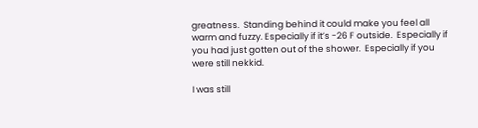greatness.  Standing behind it could make you feel all warm and fuzzy. Especially if it’s -26 F outside.  Especially if you had just gotten out of the shower.  Especially if you were still nekkid.

I was still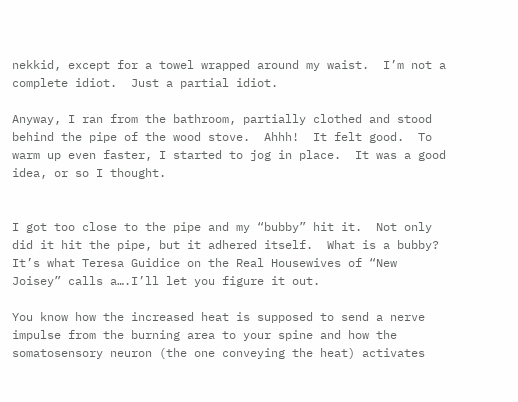nekkid, except for a towel wrapped around my waist.  I’m not a complete idiot.  Just a partial idiot.

Anyway, I ran from the bathroom, partially clothed and stood behind the pipe of the wood stove.  Ahhh!  It felt good.  To warm up even faster, I started to jog in place.  It was a good idea, or so I thought.


I got too close to the pipe and my “bubby” hit it.  Not only did it hit the pipe, but it adhered itself.  What is a bubby?  It’s what Teresa Guidice on the Real Housewives of “New Joisey” calls a….I’ll let you figure it out.

You know how the increased heat is supposed to send a nerve impulse from the burning area to your spine and how the somatosensory neuron (the one conveying the heat) activates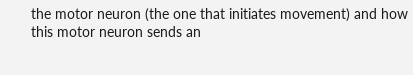the motor neuron (the one that initiates movement) and how this motor neuron sends an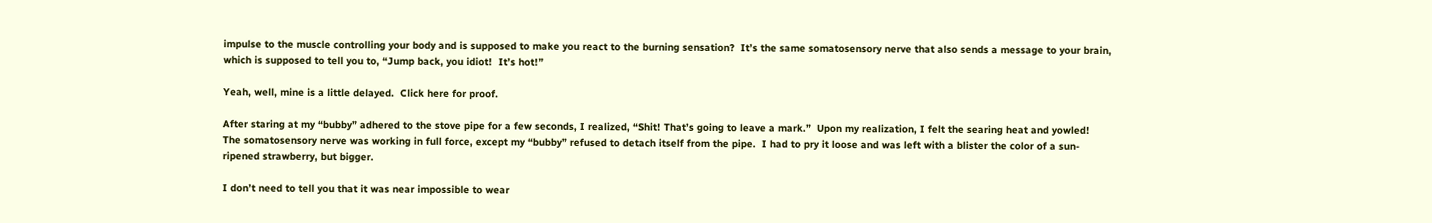impulse to the muscle controlling your body and is supposed to make you react to the burning sensation?  It’s the same somatosensory nerve that also sends a message to your brain, which is supposed to tell you to, “Jump back, you idiot!  It’s hot!”

Yeah, well, mine is a little delayed.  Click here for proof.

After staring at my “bubby” adhered to the stove pipe for a few seconds, I realized, “Shit! That’s going to leave a mark.”  Upon my realization, I felt the searing heat and yowled!  The somatosensory nerve was working in full force, except my “bubby” refused to detach itself from the pipe.  I had to pry it loose and was left with a blister the color of a sun-ripened strawberry, but bigger.

I don’t need to tell you that it was near impossible to wear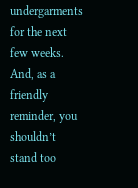undergarments for the next few weeks.  And, as a friendly reminder, you shouldn’t stand too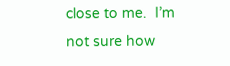close to me.  I’m not sure how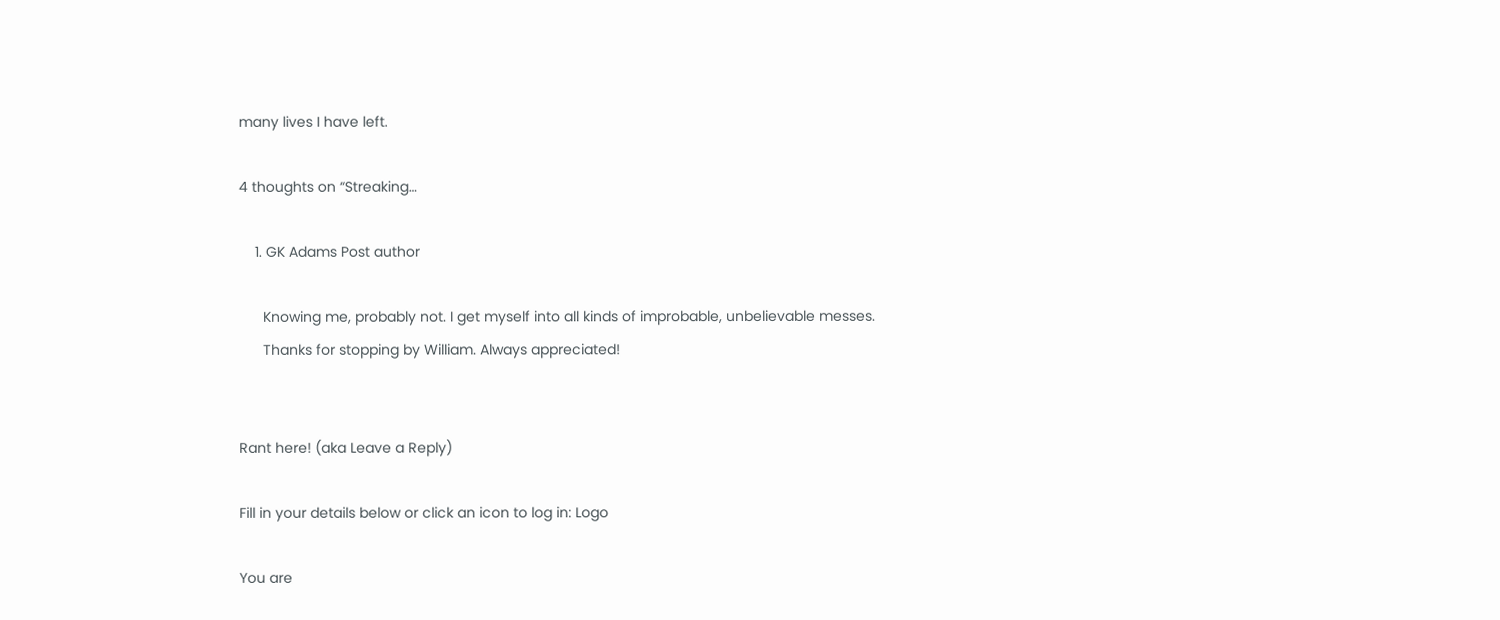many lives I have left.

4 thoughts on “Streaking…

    1. GK Adams Post author

      Knowing me, probably not. I get myself into all kinds of improbable, unbelievable messes.
      Thanks for stopping by William. Always appreciated!


Rant here! (aka Leave a Reply)

Fill in your details below or click an icon to log in: Logo

You are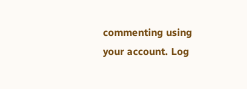commenting using your account. Log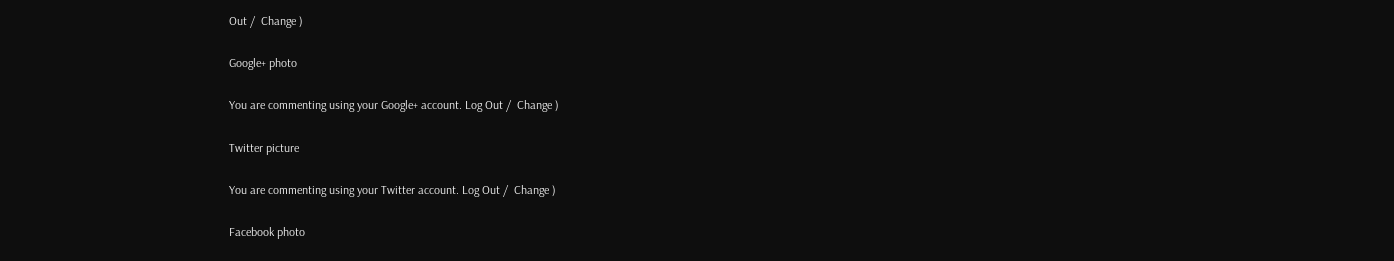Out /  Change )

Google+ photo

You are commenting using your Google+ account. Log Out /  Change )

Twitter picture

You are commenting using your Twitter account. Log Out /  Change )

Facebook photo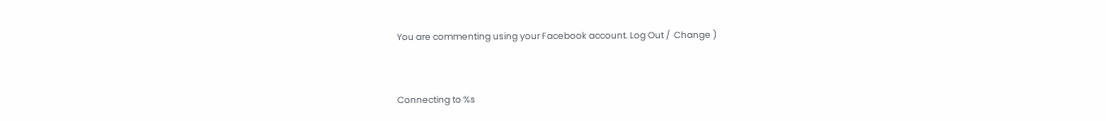You are commenting using your Facebook account. Log Out /  Change )


Connecting to %s